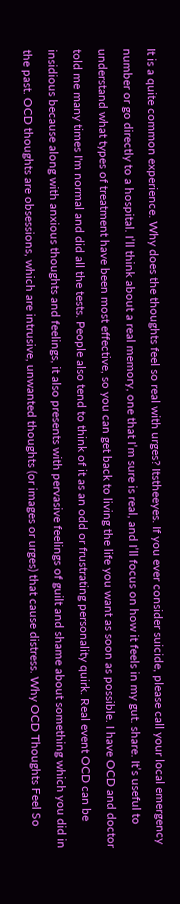It is a quite common experience. Why does the thoughts feel so real with urges? Itstheeyes. If you ever consider suicide, please call your local emergency number or go directly to a hospital. I’ll think about a real memory, one that I’m sure is real, and I’ll focus on how it feels in my gut. share. It’s useful to understand what types of treatment have been most effective, so you can get back to living the life you want as soon as possible. I have OCD and doctor told me many times I'm normal and did all the tests. People also tend to think of it as an odd or frustrating personality quirk. Real event OCD can be insidious because along with anxious thoughts and feelings, it also presents with pervasive feelings of guilt and shame about something which you did in the past. OCD thoughts are obsessions, which are intrusive, unwanted thoughts (or images or urges) that cause distress. Why OCD Thoughts Feel So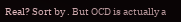Real? Sort by . But OCD is actually a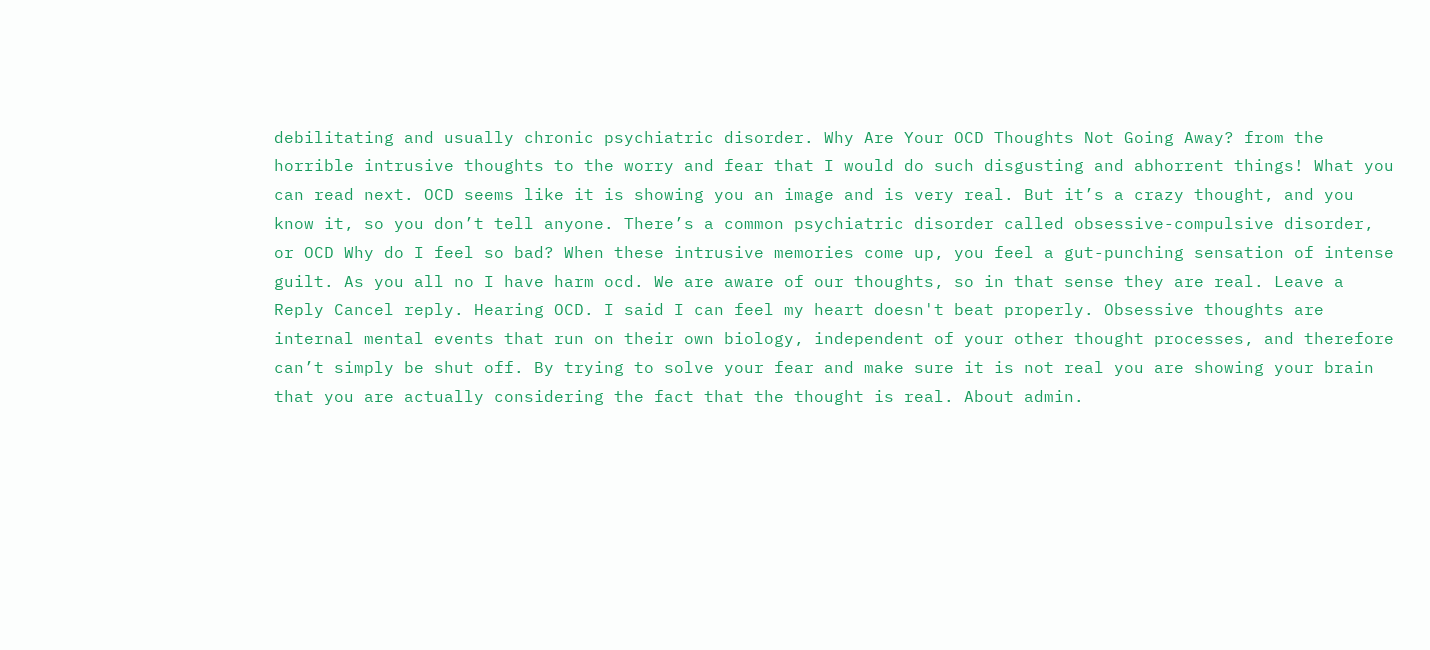debilitating and usually chronic psychiatric disorder. Why Are Your OCD Thoughts Not Going Away? from the horrible intrusive thoughts to the worry and fear that I would do such disgusting and abhorrent things! What you can read next. OCD seems like it is showing you an image and is very real. But it’s a crazy thought, and you know it, so you don’t tell anyone. There’s a common psychiatric disorder called obsessive-compulsive disorder, or OCD Why do I feel so bad? When these intrusive memories come up, you feel a gut-punching sensation of intense guilt. As you all no I have harm ocd. We are aware of our thoughts, so in that sense they are real. Leave a Reply Cancel reply. Hearing OCD. I said I can feel my heart doesn't beat properly. Obsessive thoughts are internal mental events that run on their own biology, independent of your other thought processes, and therefore can’t simply be shut off. By trying to solve your fear and make sure it is not real you are showing your brain that you are actually considering the fact that the thought is real. About admin.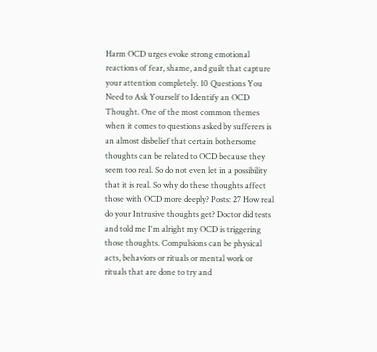Harm OCD urges evoke strong emotional reactions of fear, shame, and guilt that capture your attention completely. 10 Questions You Need to Ask Yourself to Identify an OCD Thought. One of the most common themes when it comes to questions asked by sufferers is an almost disbelief that certain bothersome thoughts can be related to OCD because they seem too real. So do not even let in a possibility that it is real. So why do these thoughts affect those with OCD more deeply? Posts: 27 How real do your Intrusive thoughts get? Doctor did tests and told me I'm alright my OCD is triggering those thoughts. Compulsions can be physical acts, behaviors or rituals or mental work or rituals that are done to try and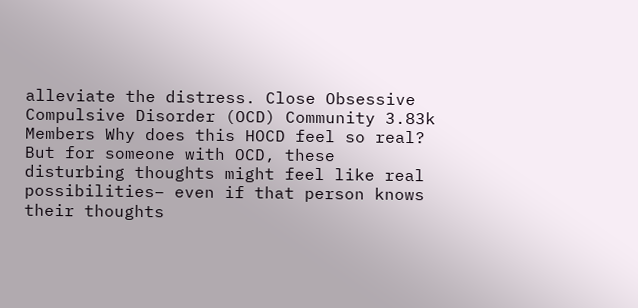alleviate the distress. Close Obsessive Compulsive Disorder (OCD) Community 3.83k Members Why does this HOCD feel so real? But for someone with OCD, these disturbing thoughts might feel like real possibilities– even if that person knows their thoughts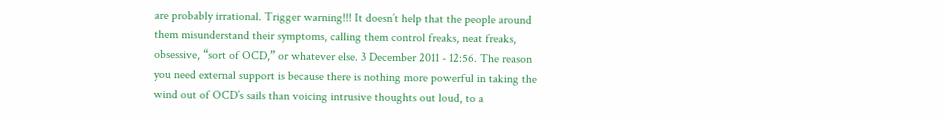are probably irrational. Trigger warning!!! It doesn’t help that the people around them misunderstand their symptoms, calling them control freaks, neat freaks, obsessive, “sort of OCD,” or whatever else. 3 December 2011 - 12:56. The reason you need external support is because there is nothing more powerful in taking the wind out of OCD’s sails than voicing intrusive thoughts out loud, to a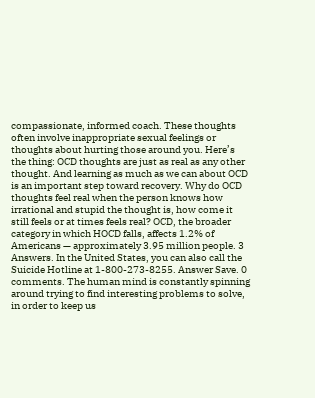compassionate, informed coach. These thoughts often involve inappropriate sexual feelings or thoughts about hurting those around you. Here’s the thing: OCD thoughts are just as real as any other thought. And learning as much as we can about OCD is an important step toward recovery. Why do OCD thoughts feel real when the person knows how irrational and stupid the thought is, how come it still feels or at times feels real? OCD, the broader category in which HOCD falls, affects 1.2% of Americans — approximately 3.95 million people. 3 Answers. In the United States, you can also call the Suicide Hotline at 1-800-273-8255. Answer Save. 0 comments. The human mind is constantly spinning around trying to find interesting problems to solve, in order to keep us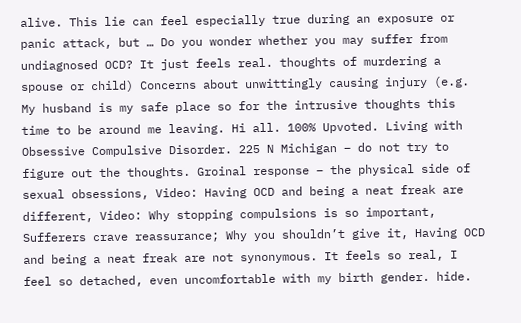alive. This lie can feel especially true during an exposure or panic attack, but … Do you wonder whether you may suffer from undiagnosed OCD? It just feels real. thoughts of murdering a spouse or child) Concerns about unwittingly causing injury (e.g.   My husband is my safe place so for the intrusive thoughts this time to be around me leaving. Hi all. 100% Upvoted. Living with Obsessive Compulsive Disorder. 225 N Michigan – do not try to figure out the thoughts. Groinal response – the physical side of sexual obsessions, Video: Having OCD and being a neat freak are different, Video: Why stopping compulsions is so important, Sufferers crave reassurance; Why you shouldn’t give it, Having OCD and being a neat freak are not synonymous. It feels so real, I feel so detached, even uncomfortable with my birth gender. hide.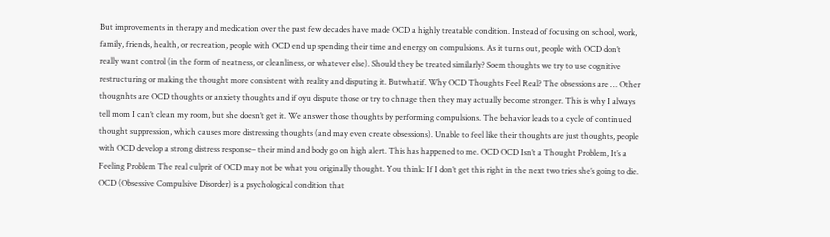But improvements in therapy and medication over the past few decades have made OCD a highly treatable condition. Instead of focusing on school, work, family, friends, health, or recreation, people with OCD end up spending their time and energy on compulsions. As it turns out, people with OCD don’t really want control (in the form of neatness, or cleanliness, or whatever else). Should they be treated similarly? Soem thoughts we try to use cognitive restructuring or making the thought more consistent with reality and disputing it. Butwhatif. Why OCD Thoughts Feel Real? The obsessions are … Other thougnhts are OCD thoughts or anxiety thoughts and if oyu dispute those or try to chnage then they may actually become stronger. This is why I always tell mom I can’t clean my room, but she doesn’t get it. We answer those thoughts by performing compulsions. The behavior leads to a cycle of continued thought suppression, which causes more distressing thoughts (and may even create obsessions). Unable to feel like their thoughts are just thoughts, people with OCD develop a strong distress response– their mind and body go on high alert. This has happened to me. OCD OCD Isn’t a Thought Problem, It’s a Feeling Problem The real culprit of OCD may not be what you originally thought. You think: If I don’t get this right in the next two tries she’s going to die. OCD (Obsessive Compulsive Disorder) is a psychological condition that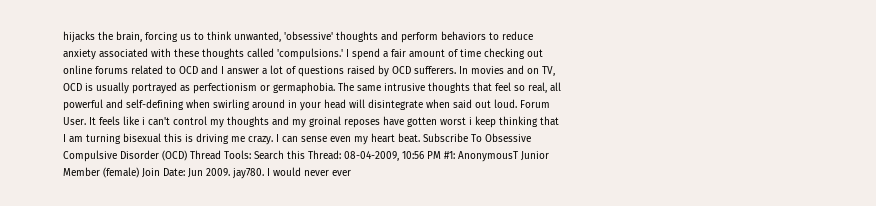hijacks the brain, forcing us to think unwanted, 'obsessive' thoughts and perform behaviors to reduce anxiety associated with these thoughts called 'compulsions.' I spend a fair amount of time checking out online forums related to OCD and I answer a lot of questions raised by OCD sufferers. In movies and on TV, OCD is usually portrayed as perfectionism or germaphobia. The same intrusive thoughts that feel so real, all powerful and self-defining when swirling around in your head will disintegrate when said out loud. Forum User. It feels like i can't control my thoughts and my groinal reposes have gotten worst i keep thinking that I am turning bisexual this is driving me crazy. I can sense even my heart beat. Subscribe To Obsessive Compulsive Disorder (OCD) Thread Tools: Search this Thread: 08-04-2009, 10:56 PM #1: AnonymousT Junior Member (female) Join Date: Jun 2009. jay780. I would never ever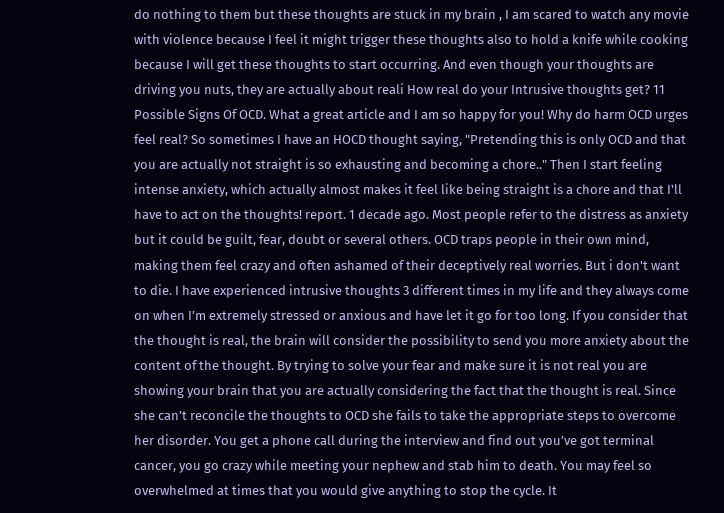do nothing to them but these thoughts are stuck in my brain , I am scared to watch any movie with violence because I feel it might trigger these thoughts also to hold a knife while cooking because I will get these thoughts to start occurring. And even though your thoughts are driving you nuts, they are actually about reali How real do your Intrusive thoughts get? 11 Possible Signs Of OCD. What a great article and I am so happy for you! Why do harm OCD urges feel real? So sometimes I have an HOCD thought saying, "Pretending this is only OCD and that you are actually not straight is so exhausting and becoming a chore.." Then I start feeling intense anxiety, which actually almost makes it feel like being straight is a chore and that I'll have to act on the thoughts! report. 1 decade ago. Most people refer to the distress as anxiety but it could be guilt, fear, doubt or several others. OCD traps people in their own mind, making them feel crazy and often ashamed of their deceptively real worries. But i don't want to die. I have experienced intrusive thoughts 3 different times in my life and they always come on when I’m extremely stressed or anxious and have let it go for too long. If you consider that the thought is real, the brain will consider the possibility to send you more anxiety about the content of the thought. By trying to solve your fear and make sure it is not real you are showing your brain that you are actually considering the fact that the thought is real. Since she can’t reconcile the thoughts to OCD she fails to take the appropriate steps to overcome her disorder. You get a phone call during the interview and find out you’ve got terminal cancer, you go crazy while meeting your nephew and stab him to death. You may feel so overwhelmed at times that you would give anything to stop the cycle. It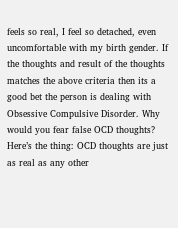feels so real, I feel so detached, even uncomfortable with my birth gender. If the thoughts and result of the thoughts matches the above criteria then its a good bet the person is dealing with Obsessive Compulsive Disorder. Why would you fear false OCD thoughts? Here’s the thing: OCD thoughts are just as real as any other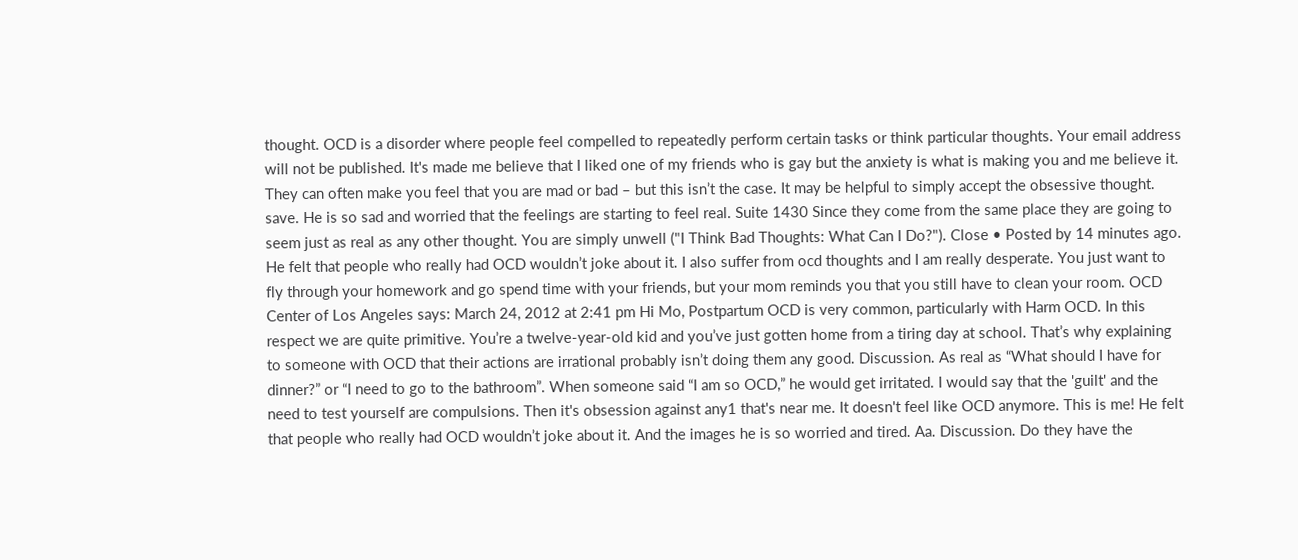thought. OCD is a disorder where people feel compelled to repeatedly perform certain tasks or think particular thoughts. Your email address will not be published. It's made me believe that I liked one of my friends who is gay but the anxiety is what is making you and me believe it. They can often make you feel that you are mad or bad – but this isn’t the case. It may be helpful to simply accept the obsessive thought. save. He is so sad and worried that the feelings are starting to feel real. Suite 1430 Since they come from the same place they are going to seem just as real as any other thought. You are simply unwell ("I Think Bad Thoughts: What Can I Do?"). Close • Posted by 14 minutes ago. He felt that people who really had OCD wouldn’t joke about it. I also suffer from ocd thoughts and I am really desperate. You just want to fly through your homework and go spend time with your friends, but your mom reminds you that you still have to clean your room. OCD Center of Los Angeles says: March 24, 2012 at 2:41 pm Hi Mo, Postpartum OCD is very common, particularly with Harm OCD. In this respect we are quite primitive. You’re a twelve-year-old kid and you’ve just gotten home from a tiring day at school. That’s why explaining to someone with OCD that their actions are irrational probably isn’t doing them any good. Discussion. As real as “What should I have for dinner?” or “I need to go to the bathroom”. When someone said “I am so OCD,” he would get irritated. I would say that the 'guilt' and the need to test yourself are compulsions. Then it's obsession against any1 that's near me. It doesn't feel like OCD anymore. This is me! He felt that people who really had OCD wouldn’t joke about it. And the images he is so worried and tired. Aa. Discussion. Do they have the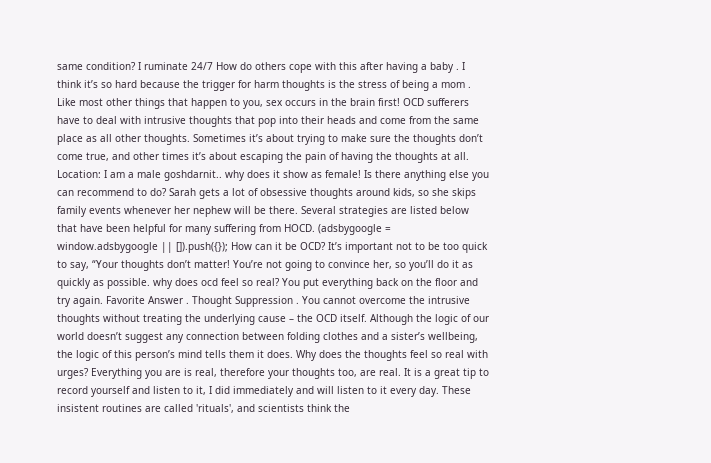same condition? I ruminate 24/7 How do others cope with this after having a baby . I think it’s so hard because the trigger for harm thoughts is the stress of being a mom . Like most other things that happen to you, sex occurs in the brain first! OCD sufferers have to deal with intrusive thoughts that pop into their heads and come from the same place as all other thoughts. Sometimes it’s about trying to make sure the thoughts don’t come true, and other times it’s about escaping the pain of having the thoughts at all. Location: I am a male goshdarnit.. why does it show as female! Is there anything else you can recommend to do? Sarah gets a lot of obsessive thoughts around kids, so she skips family events whenever her nephew will be there. Several strategies are listed below that have been helpful for many suffering from HOCD. (adsbygoogle = window.adsbygoogle || []).push({}); How can it be OCD? It’s important not to be too quick to say, “Your thoughts don’t matter! You’re not going to convince her, so you’ll do it as quickly as possible. why does ocd feel so real? You put everything back on the floor and try again. Favorite Answer . Thought Suppression . You cannot overcome the intrusive thoughts without treating the underlying cause – the OCD itself. Although the logic of our world doesn’t suggest any connection between folding clothes and a sister’s wellbeing, the logic of this person’s mind tells them it does. Why does the thoughts feel so real with urges? Everything you are is real, therefore your thoughts too, are real. It is a great tip to record yourself and listen to it, I did immediately and will listen to it every day. These insistent routines are called 'rituals', and scientists think the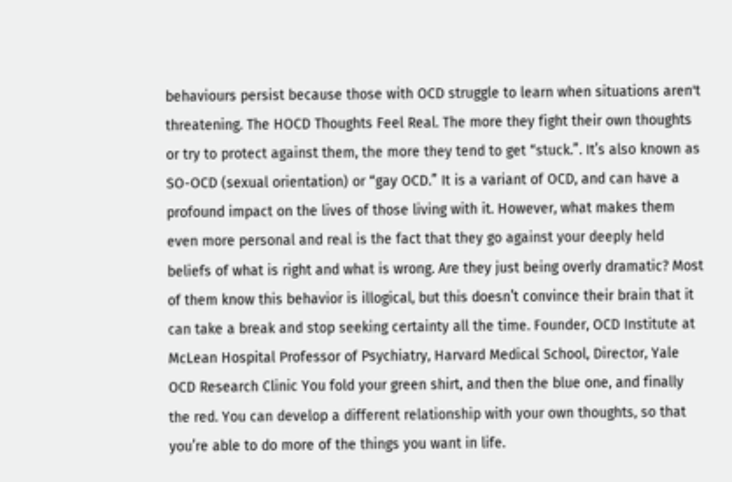behaviours persist because those with OCD struggle to learn when situations aren't threatening. The HOCD Thoughts Feel Real. The more they fight their own thoughts or try to protect against them, the more they tend to get “stuck.”. It’s also known as SO-OCD (sexual orientation) or “gay OCD.” It is a variant of OCD, and can have a profound impact on the lives of those living with it. However, what makes them even more personal and real is the fact that they go against your deeply held beliefs of what is right and what is wrong. Are they just being overly dramatic? Most of them know this behavior is illogical, but this doesn’t convince their brain that it can take a break and stop seeking certainty all the time. Founder, OCD Institute at McLean Hospital Professor of Psychiatry, Harvard Medical School, Director, Yale OCD Research Clinic You fold your green shirt, and then the blue one, and finally the red. You can develop a different relationship with your own thoughts, so that you’re able to do more of the things you want in life.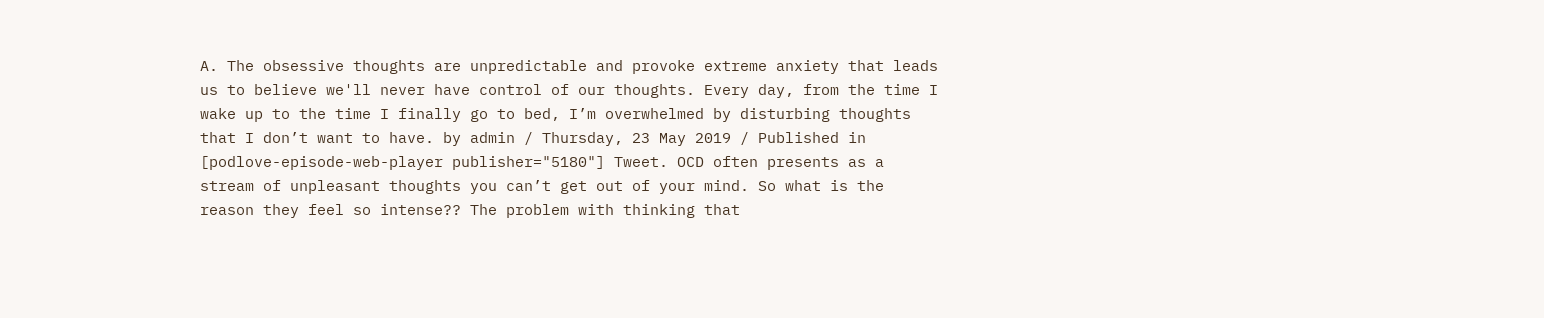A. The obsessive thoughts are unpredictable and provoke extreme anxiety that leads us to believe we'll never have control of our thoughts. Every day, from the time I wake up to the time I finally go to bed, I’m overwhelmed by disturbing thoughts that I don’t want to have. by admin / Thursday, 23 May 2019 / Published in [podlove-episode-web-player publisher="5180"] Tweet. OCD often presents as a stream of unpleasant thoughts you can’t get out of your mind. So what is the reason they feel so intense?? The problem with thinking that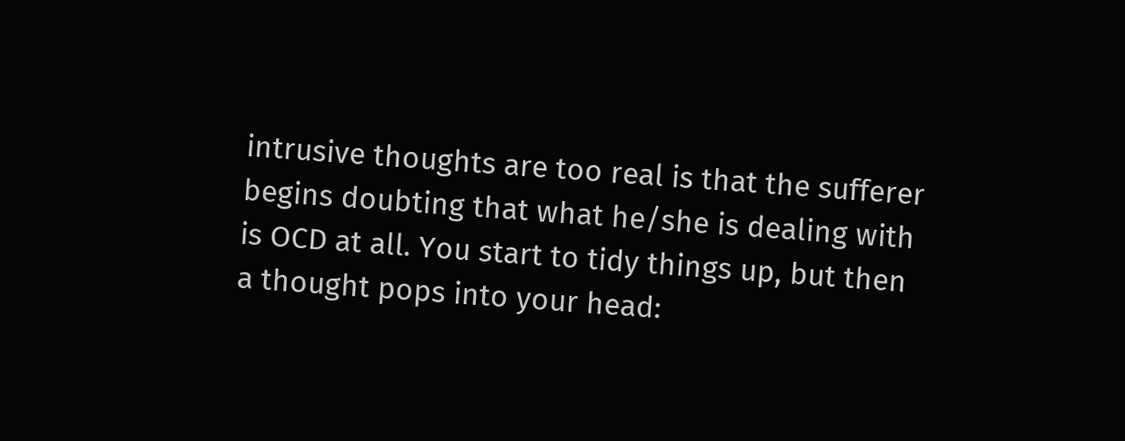intrusive thoughts are too real is that the sufferer begins doubting that what he/she is dealing with is OCD at all. You start to tidy things up, but then a thought pops into your head: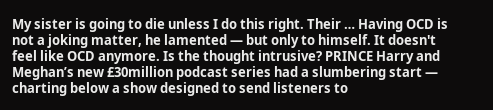My sister is going to die unless I do this right. Their … Having OCD is not a joking matter, he lamented — but only to himself. It doesn't feel like OCD anymore. Is the thought intrusive? PRINCE Harry and Meghan’s new £30million podcast series had a slumbering start — charting below a show designed to send listeners to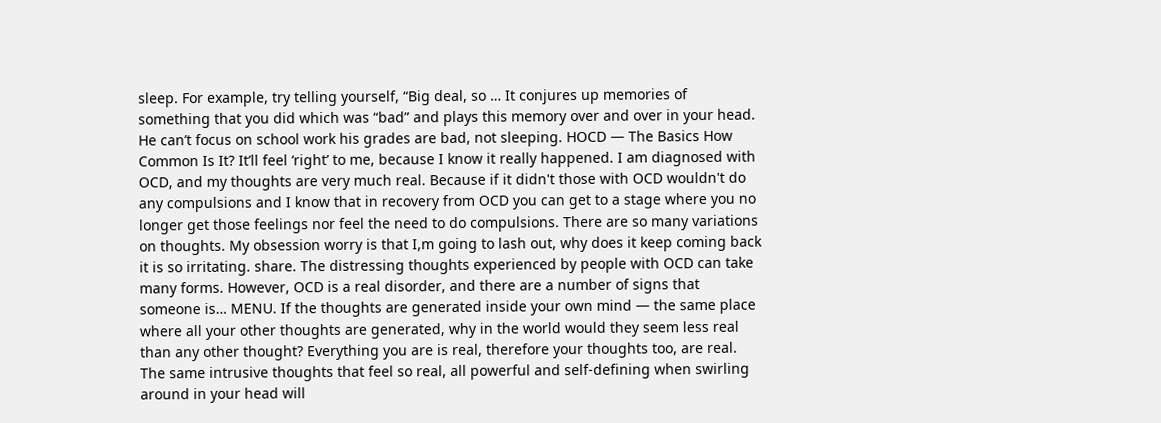sleep. For example, try telling yourself, “Big deal, so … It conjures up memories of something that you did which was “bad” and plays this memory over and over in your head. He can’t focus on school work his grades are bad, not sleeping. HOCD — The Basics How Common Is It? It’ll feel ‘right’ to me, because I know it really happened. I am diagnosed with OCD, and my thoughts are very much real. Because if it didn't those with OCD wouldn't do any compulsions and I know that in recovery from OCD you can get to a stage where you no longer get those feelings nor feel the need to do compulsions. There are so many variations on thoughts. My obsession worry is that I,m going to lash out, why does it keep coming back it is so irritating. share. The distressing thoughts experienced by people with OCD can take many forms. However, OCD is a real disorder, and there are a number of signs that someone is… MENU. If the thoughts are generated inside your own mind — the same place where all your other thoughts are generated, why in the world would they seem less real than any other thought? Everything you are is real, therefore your thoughts too, are real. The same intrusive thoughts that feel so real, all powerful and self-defining when swirling around in your head will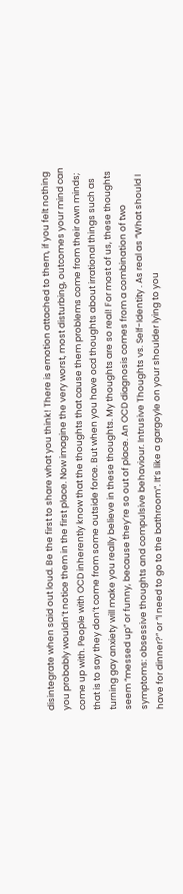disintegrate when said out loud. Be the first to share what you think! There is emotion attached to them, if you felt nothing you probably wouldn’t notice them in the first place. Now imagine the very worst, most disturbing, outcomes your mind can come up with. People with OCD inherently know that the thoughts that cause them problems come from their own minds; that is to say they don’t come from some outside force. But when you have ocd thoughts about irrational things such as turning gay anxiety will make you really believe in these thoughts. My thoughts are so real! For most of us, these thoughts seem “messed up” or funny, because they’re so out of place. An OCD diagnosis comes from a combination of two symptoms: obsessive thoughts and compulsive behaviour. Intrusive Thoughts vs. Self-Identity . As real as “What should I have for dinner?” or “I need to go to the bathroom”. It’s like a gargoyle on your shoulder lying to you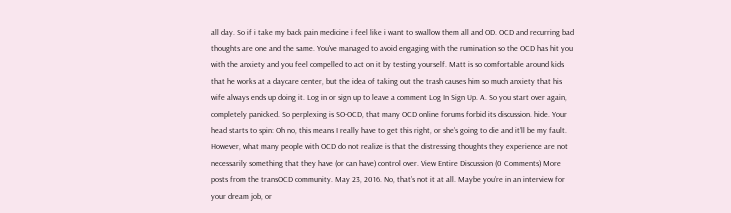all day. So if i take my back pain medicine i feel like i want to swallow them all and OD. OCD and recurring bad thoughts are one and the same. You've managed to avoid engaging with the rumination so the OCD has hit you with the anxiety and you feel compelled to act on it by testing yourself. Matt is so comfortable around kids that he works at a daycare center, but the idea of taking out the trash causes him so much anxiety that his wife always ends up doing it. Log in or sign up to leave a comment Log In Sign Up. A. So you start over again, completely panicked. So perplexing is SO-OCD, that many OCD online forums forbid its discussion. hide. Your head starts to spin: Oh no, this means I really have to get this right, or she’s going to die and it’ll be my fault. However, what many people with OCD do not realize is that the distressing thoughts they experience are not necessarily something that they have (or can have) control over. View Entire Discussion (0 Comments) More posts from the transOCD community. May 23, 2016. No, that’s not it at all. Maybe you’re in an interview for your dream job, or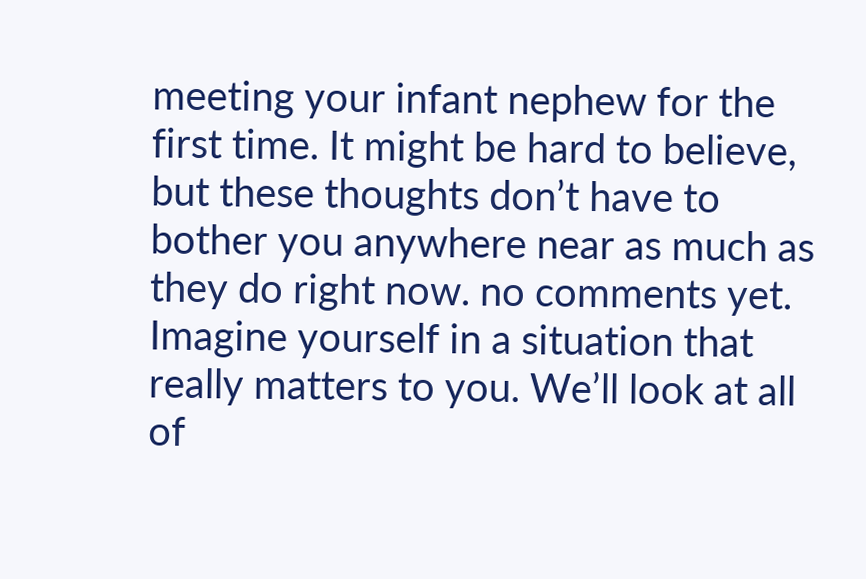meeting your infant nephew for the first time. It might be hard to believe, but these thoughts don’t have to bother you anywhere near as much as they do right now. no comments yet. Imagine yourself in a situation that really matters to you. We’ll look at all of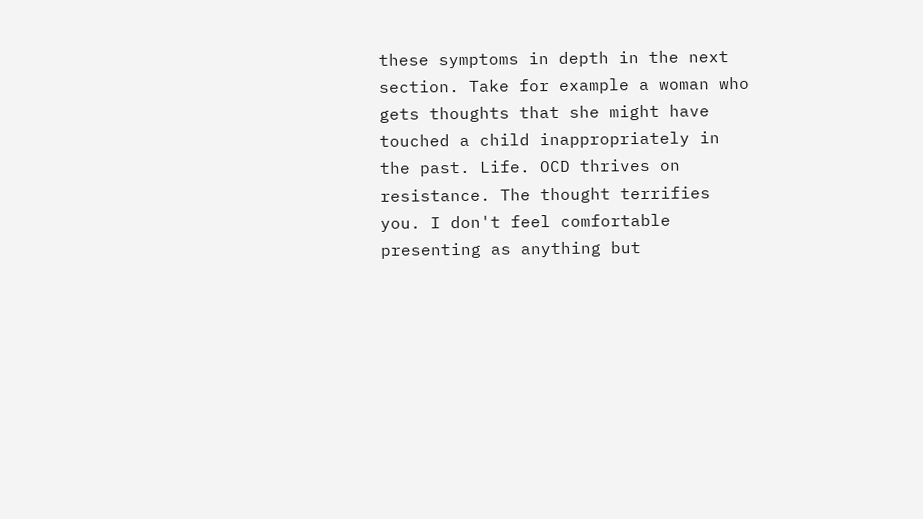these symptoms in depth in the next section. Take for example a woman who gets thoughts that she might have touched a child inappropriately in the past. Life. OCD thrives on resistance. The thought terrifies you. I don't feel comfortable presenting as anything but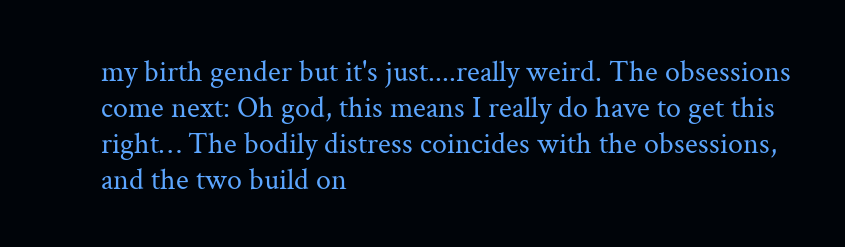my birth gender but it's just....really weird. The obsessions come next: Oh god, this means I really do have to get this right… The bodily distress coincides with the obsessions, and the two build on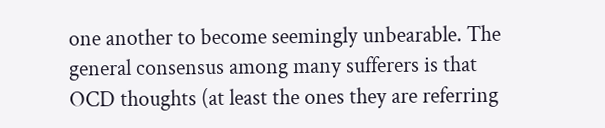one another to become seemingly unbearable. The general consensus among many sufferers is that OCD thoughts (at least the ones they are referring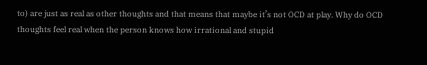to) are just as real as other thoughts and that means that maybe it’s not OCD at play. Why do OCD thoughts feel real when the person knows how irrational and stupid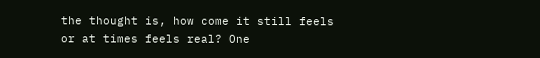the thought is, how come it still feels or at times feels real? One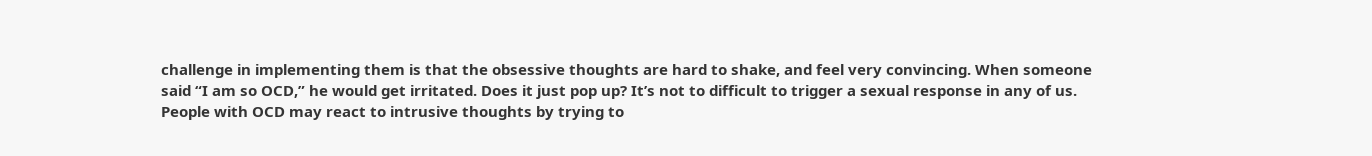challenge in implementing them is that the obsessive thoughts are hard to shake, and feel very convincing. When someone said “I am so OCD,” he would get irritated. Does it just pop up? It’s not to difficult to trigger a sexual response in any of us. People with OCD may react to intrusive thoughts by trying to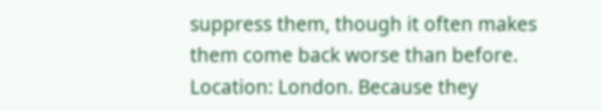suppress them, though it often makes them come back worse than before. Location: London. Because they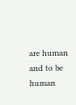are human and to be human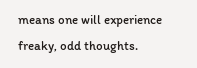means one will experience freaky, odd thoughts.